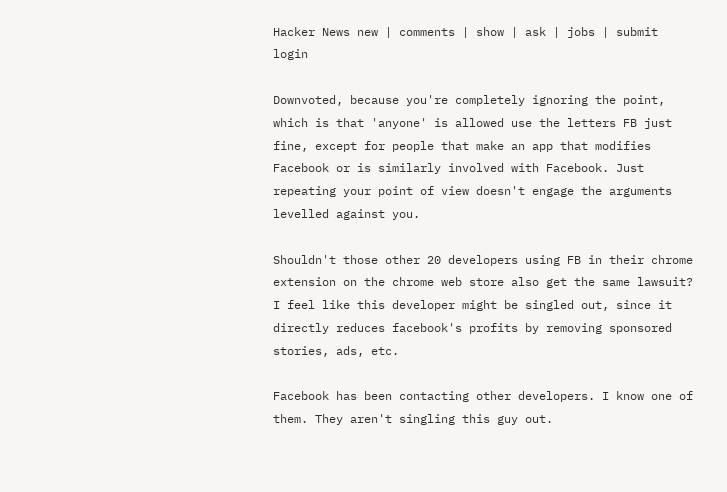Hacker News new | comments | show | ask | jobs | submit login

Downvoted, because you're completely ignoring the point, which is that 'anyone' is allowed use the letters FB just fine, except for people that make an app that modifies Facebook or is similarly involved with Facebook. Just repeating your point of view doesn't engage the arguments levelled against you.

Shouldn't those other 20 developers using FB in their chrome extension on the chrome web store also get the same lawsuit? I feel like this developer might be singled out, since it directly reduces facebook's profits by removing sponsored stories, ads, etc.

Facebook has been contacting other developers. I know one of them. They aren't singling this guy out.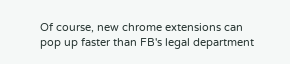Of course, new chrome extensions can pop up faster than FB's legal department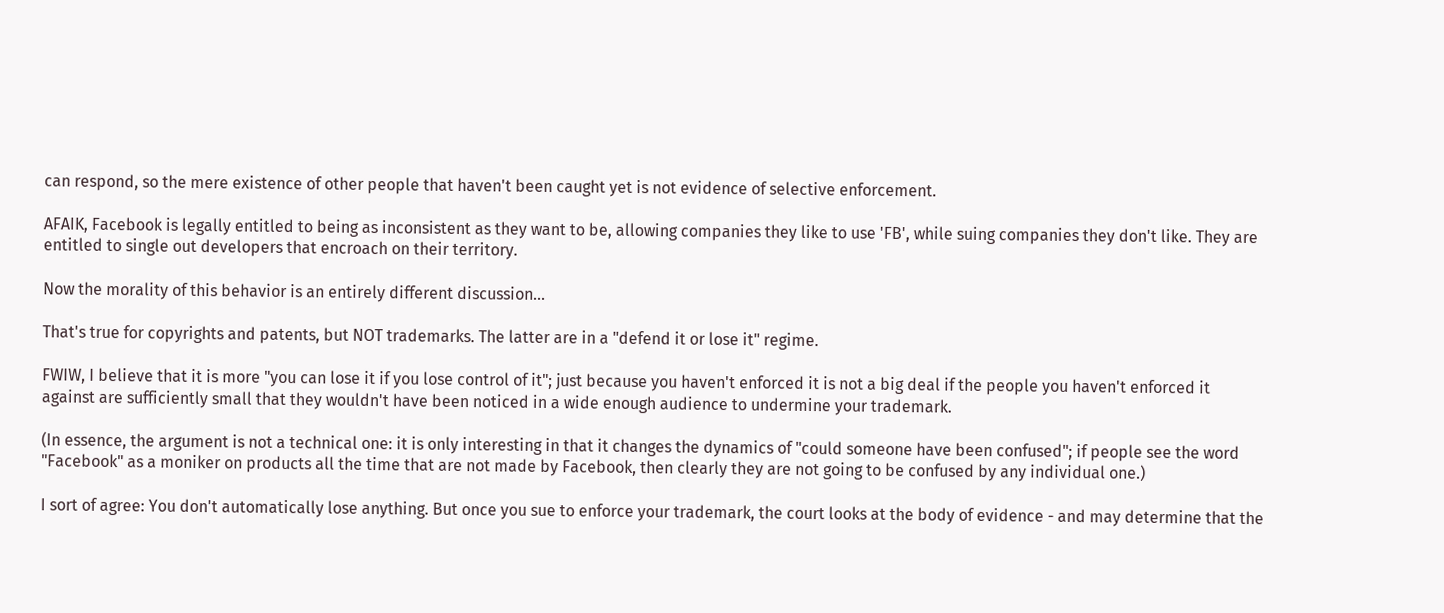can respond, so the mere existence of other people that haven't been caught yet is not evidence of selective enforcement.

AFAIK, Facebook is legally entitled to being as inconsistent as they want to be, allowing companies they like to use 'FB', while suing companies they don't like. They are entitled to single out developers that encroach on their territory.

Now the morality of this behavior is an entirely different discussion...

That's true for copyrights and patents, but NOT trademarks. The latter are in a "defend it or lose it" regime.

FWIW, I believe that it is more "you can lose it if you lose control of it"; just because you haven't enforced it is not a big deal if the people you haven't enforced it against are sufficiently small that they wouldn't have been noticed in a wide enough audience to undermine your trademark.

(In essence, the argument is not a technical one: it is only interesting in that it changes the dynamics of "could someone have been confused"; if people see the word "Facebook" as a moniker on products all the time that are not made by Facebook, then clearly they are not going to be confused by any individual one.)

I sort of agree: You don't automatically lose anything. But once you sue to enforce your trademark, the court looks at the body of evidence - and may determine that the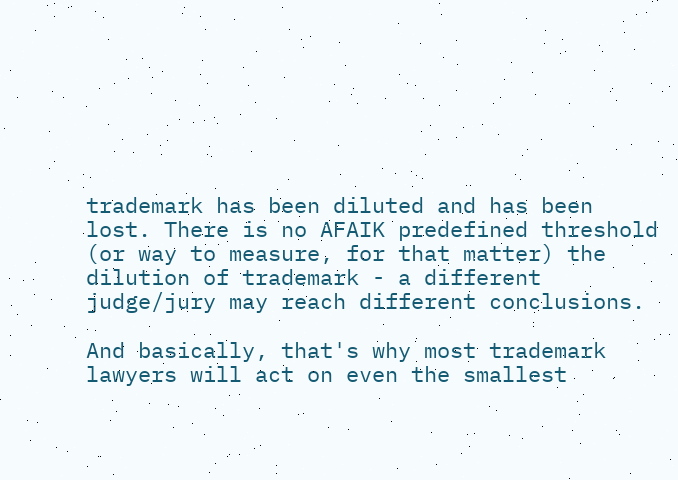trademark has been diluted and has been lost. There is no AFAIK predefined threshold (or way to measure, for that matter) the dilution of trademark - a different judge/jury may reach different conclusions.

And basically, that's why most trademark lawyers will act on even the smallest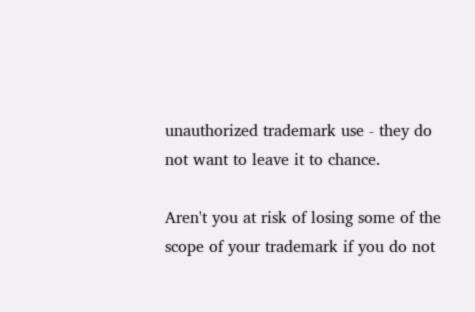unauthorized trademark use - they do not want to leave it to chance.

Aren't you at risk of losing some of the scope of your trademark if you do not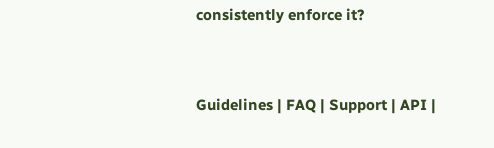consistently enforce it?


Guidelines | FAQ | Support | API |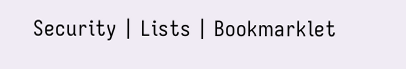Security | Lists | Bookmarklet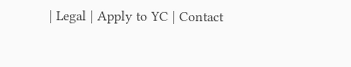| Legal | Apply to YC | Contact